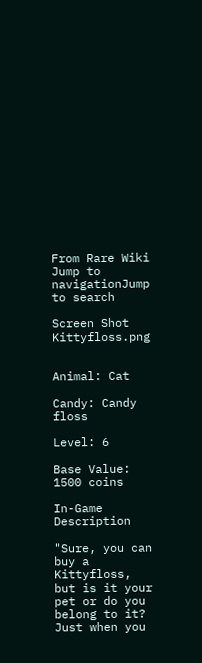From Rare Wiki
Jump to navigationJump to search

Screen Shot Kittyfloss.png


Animal: Cat

Candy: Candy floss

Level: 6

Base Value: 1500 coins

In-Game Description

"Sure, you can buy a Kittyfloss, but is it your pet or do you belong to it? Just when you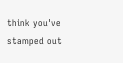think you've stamped out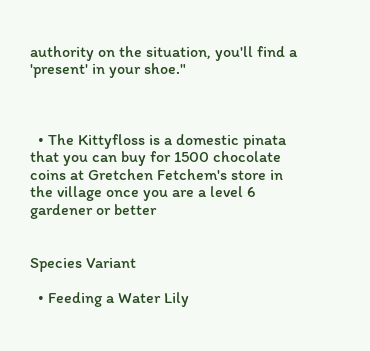authority on the situation, you'll find a 'present' in your shoe."



  • The Kittyfloss is a domestic pinata that you can buy for 1500 chocolate coins at Gretchen Fetchem's store in the village once you are a level 6 gardener or better


Species Variant

  • Feeding a Water Lily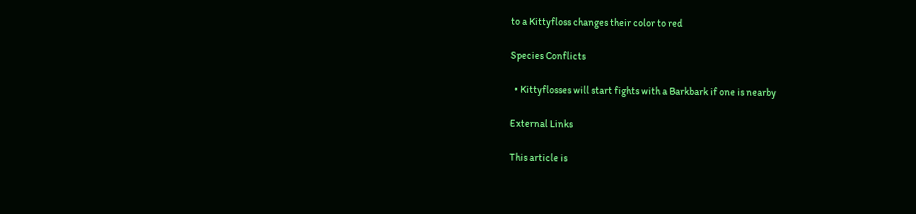to a Kittyfloss changes their color to red

Species Conflicts

  • Kittyflosses will start fights with a Barkbark if one is nearby

External Links

This article is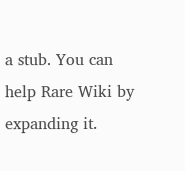a stub. You can help Rare Wiki by expanding it.